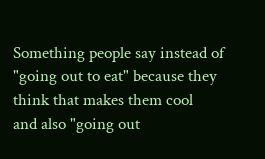Something people say instead of "going out to eat" because they think that makes them cool
and also "going out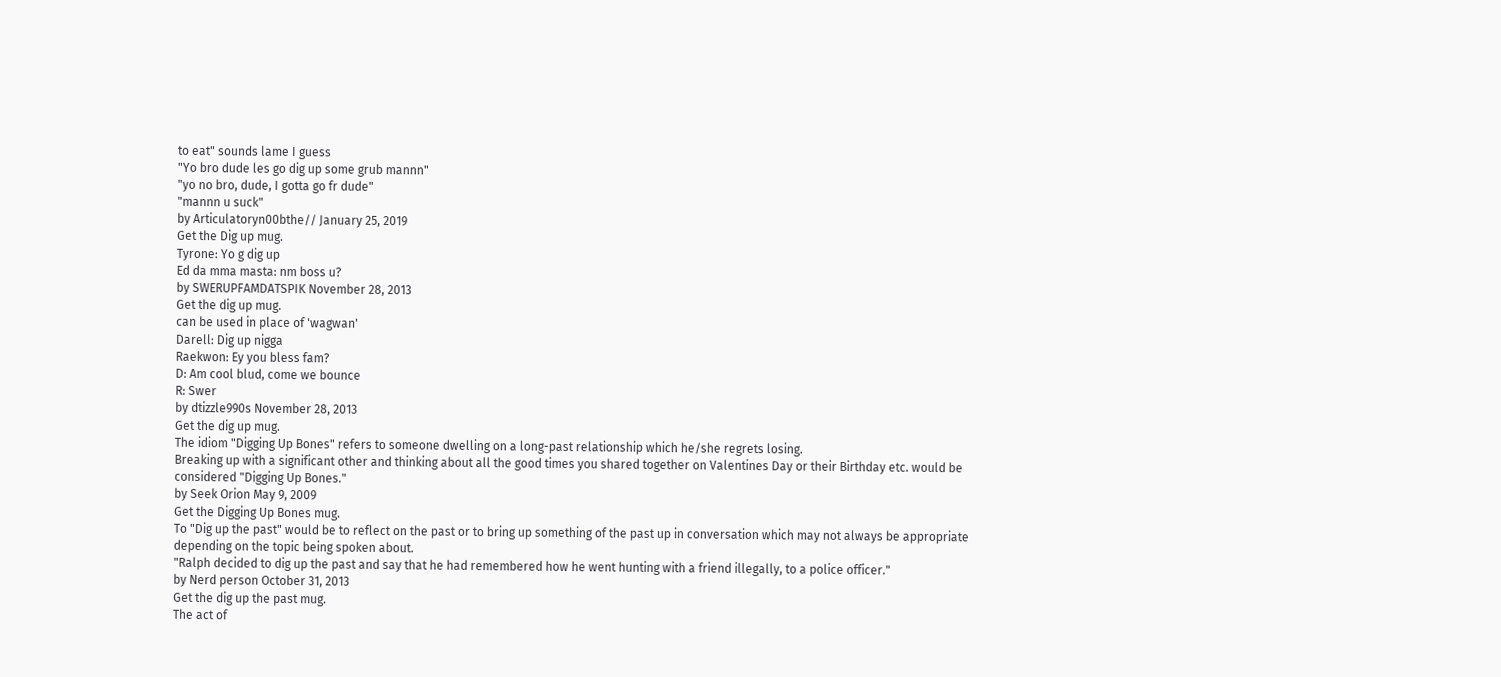to eat" sounds lame I guess
"Yo bro dude les go dig up some grub mannn"
"yo no bro, dude, I gotta go fr dude"
"mannn u suck"
by Articulatoryn00bthe// January 25, 2019
Get the Dig up mug.
Tyrone: Yo g dig up
Ed da mma masta: nm boss u?
by SWERUPFAMDATSPIK November 28, 2013
Get the dig up mug.
can be used in place of 'wagwan'
Darell: Dig up nigga
Raekwon: Ey you bless fam?
D: Am cool blud, come we bounce
R: Swer
by dtizzle990s November 28, 2013
Get the dig up mug.
The idiom "Digging Up Bones" refers to someone dwelling on a long-past relationship which he/she regrets losing.
Breaking up with a significant other and thinking about all the good times you shared together on Valentines Day or their Birthday etc. would be considered "Digging Up Bones."
by Seek Orion May 9, 2009
Get the Digging Up Bones mug.
To "Dig up the past" would be to reflect on the past or to bring up something of the past up in conversation which may not always be appropriate depending on the topic being spoken about.
"Ralph decided to dig up the past and say that he had remembered how he went hunting with a friend illegally, to a police officer."
by Nerd person October 31, 2013
Get the dig up the past mug.
The act of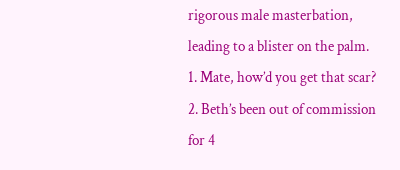rigorous male masterbation, leading to a blister on the palm.
1. Mate, how’d you get that scar? 2. Beth’s been out of commission for 4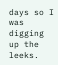days so I was digging up the leeks.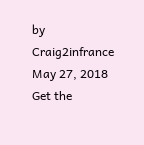by Craig2infrance May 27, 2018
Get the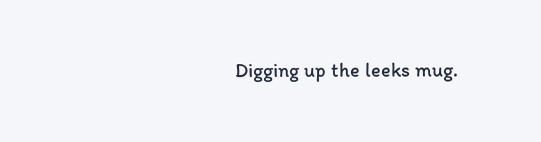Digging up the leeks mug.